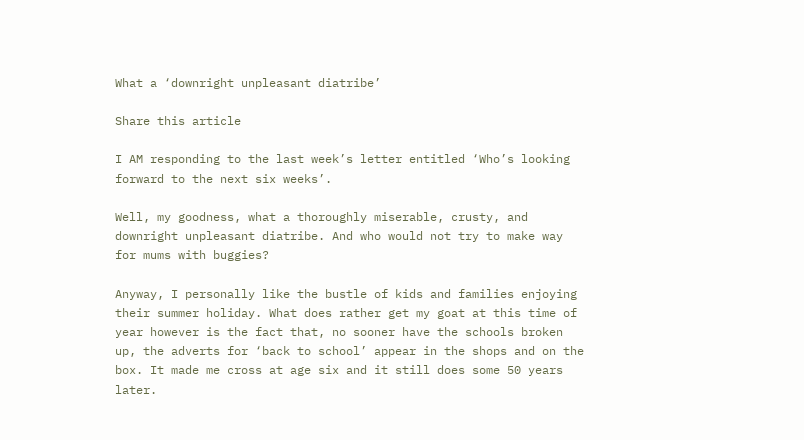What a ‘downright unpleasant diatribe’

Share this article

I AM responding to the last week’s letter entitled ‘Who’s looking forward to the next six weeks’.

Well, my goodness, what a thoroughly miserable, crusty, and downright unpleasant diatribe. And who would not try to make way for mums with buggies?

Anyway, I personally like the bustle of kids and families enjoying their summer holiday. What does rather get my goat at this time of year however is the fact that, no sooner have the schools broken up, the adverts for ‘back to school’ appear in the shops and on the box. It made me cross at age six and it still does some 50 years later.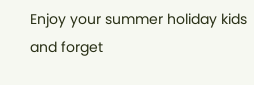Enjoy your summer holiday kids and forget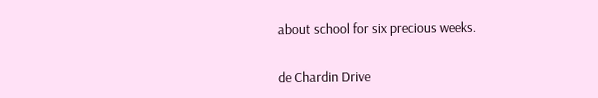about school for six precious weeks.


de Chardin Drive